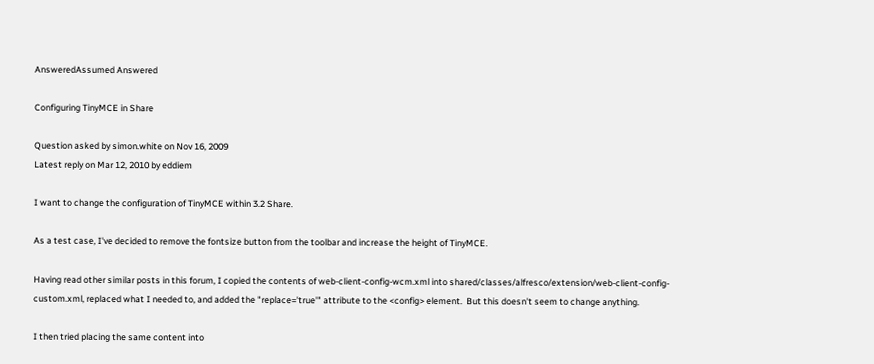AnsweredAssumed Answered

Configuring TinyMCE in Share

Question asked by simon.white on Nov 16, 2009
Latest reply on Mar 12, 2010 by eddiem

I want to change the configuration of TinyMCE within 3.2 Share.

As a test case, I've decided to remove the fontsize button from the toolbar and increase the height of TinyMCE.

Having read other similar posts in this forum, I copied the contents of web-client-config-wcm.xml into shared/classes/alfresco/extension/web-client-config-custom.xml, replaced what I needed to, and added the "replace='true'" attribute to the <config> element.  But this doesn't seem to change anything.

I then tried placing the same content into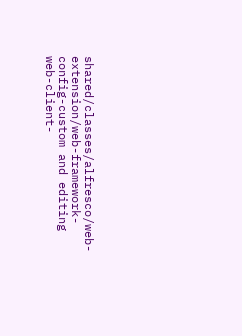shared/classes/alfresco/web-extension/web-framework-config-custom and editing web-client-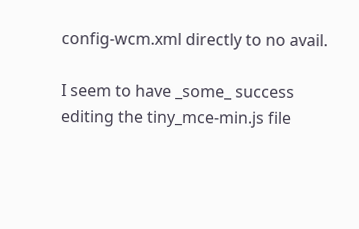config-wcm.xml directly to no avail.

I seem to have _some_ success editing the tiny_mce-min.js file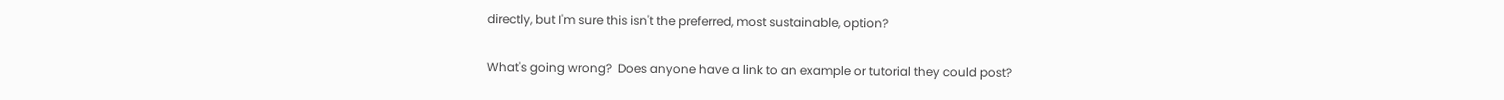directly, but I'm sure this isn't the preferred, most sustainable, option?

What's going wrong?  Does anyone have a link to an example or tutorial they could post?